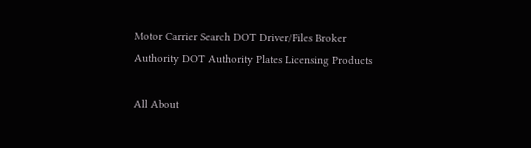Motor Carrier Search DOT Driver/Files Broker Authority DOT Authority Plates Licensing Products

All About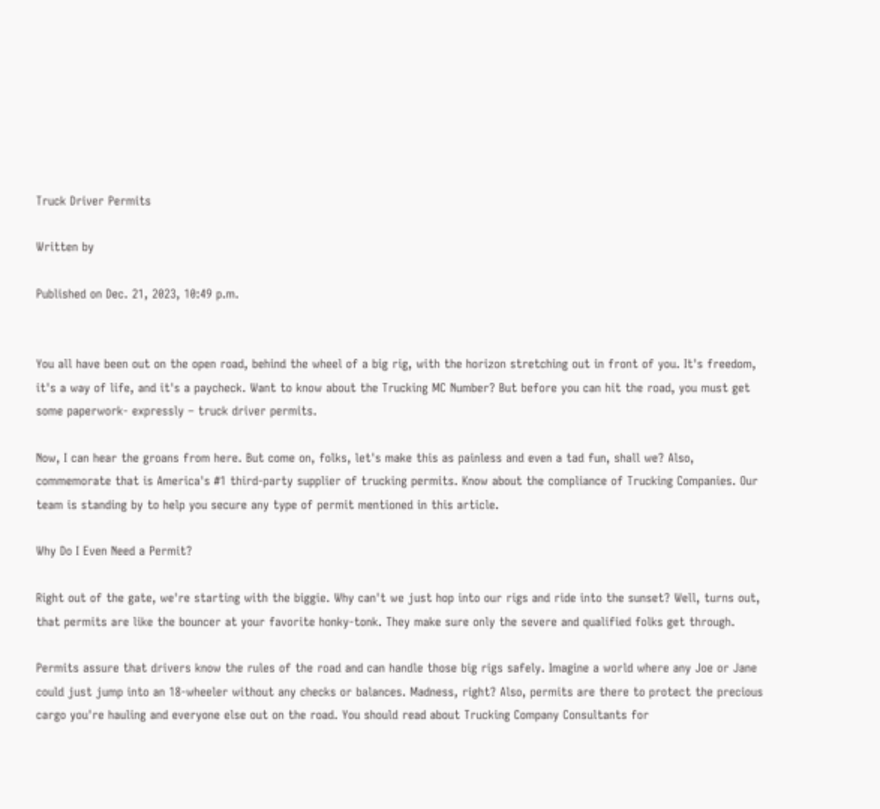Truck Driver Permits

Written by

Published on Dec. 21, 2023, 10:49 p.m.


You all have been out on the open road, behind the wheel of a big rig, with the horizon stretching out in front of you. It's freedom, it's a way of life, and it's a paycheck. Want to know about the Trucking MC Number? But before you can hit the road, you must get some paperwork- expressly – truck driver permits.

Now, I can hear the groans from here. But come on, folks, let's make this as painless and even a tad fun, shall we? Also, commemorate that is America's #1 third-party supplier of trucking permits. Know about the compliance of Trucking Companies. Our team is standing by to help you secure any type of permit mentioned in this article.

Why Do I Even Need a Permit?

Right out of the gate, we're starting with the biggie. Why can't we just hop into our rigs and ride into the sunset? Well, turns out, that permits are like the bouncer at your favorite honky-tonk. They make sure only the severe and qualified folks get through.

Permits assure that drivers know the rules of the road and can handle those big rigs safely. Imagine a world where any Joe or Jane could just jump into an 18-wheeler without any checks or balances. Madness, right? Also, permits are there to protect the precious cargo you're hauling and everyone else out on the road. You should read about Trucking Company Consultants for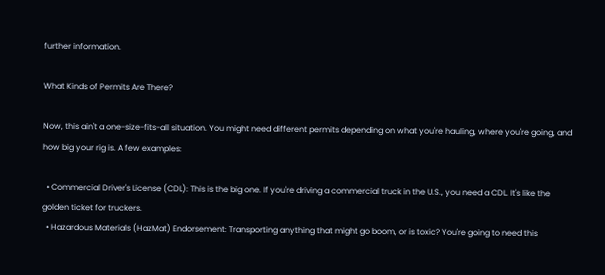further information.

What Kinds of Permits Are There?

Now, this ain't a one-size-fits-all situation. You might need different permits depending on what you're hauling, where you're going, and how big your rig is. A few examples:

  • Commercial Driver's License (CDL): This is the big one. If you're driving a commercial truck in the U.S., you need a CDL. It's like the golden ticket for truckers.
  • Hazardous Materials (HazMat) Endorsement: Transporting anything that might go boom, or is toxic? You're going to need this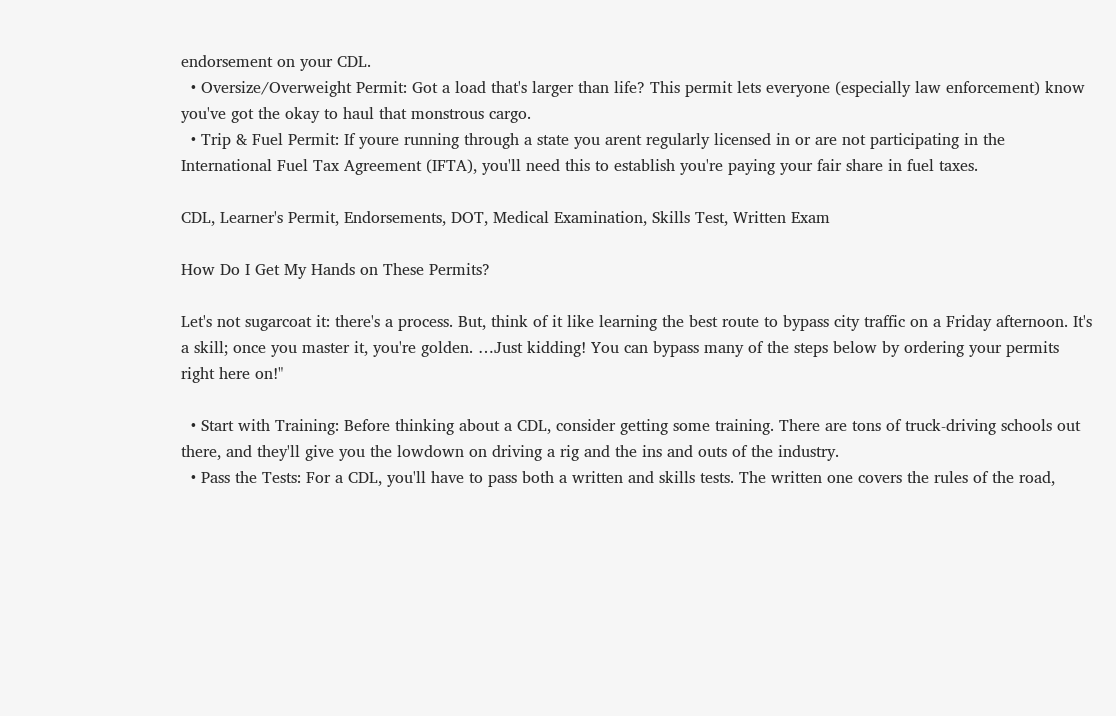endorsement on your CDL.
  • Oversize/Overweight Permit: Got a load that's larger than life? This permit lets everyone (especially law enforcement) know you've got the okay to haul that monstrous cargo.
  • Trip & Fuel Permit: If youre running through a state you arent regularly licensed in or are not participating in the International Fuel Tax Agreement (IFTA), you'll need this to establish you're paying your fair share in fuel taxes.

CDL, Learner's Permit, Endorsements, DOT, Medical Examination, Skills Test, Written Exam

How Do I Get My Hands on These Permits?

Let's not sugarcoat it: there's a process. But, think of it like learning the best route to bypass city traffic on a Friday afternoon. It's a skill; once you master it, you're golden. …Just kidding! You can bypass many of the steps below by ordering your permits right here on!"

  • Start with Training: Before thinking about a CDL, consider getting some training. There are tons of truck-driving schools out there, and they'll give you the lowdown on driving a rig and the ins and outs of the industry.
  • Pass the Tests: For a CDL, you'll have to pass both a written and skills tests. The written one covers the rules of the road,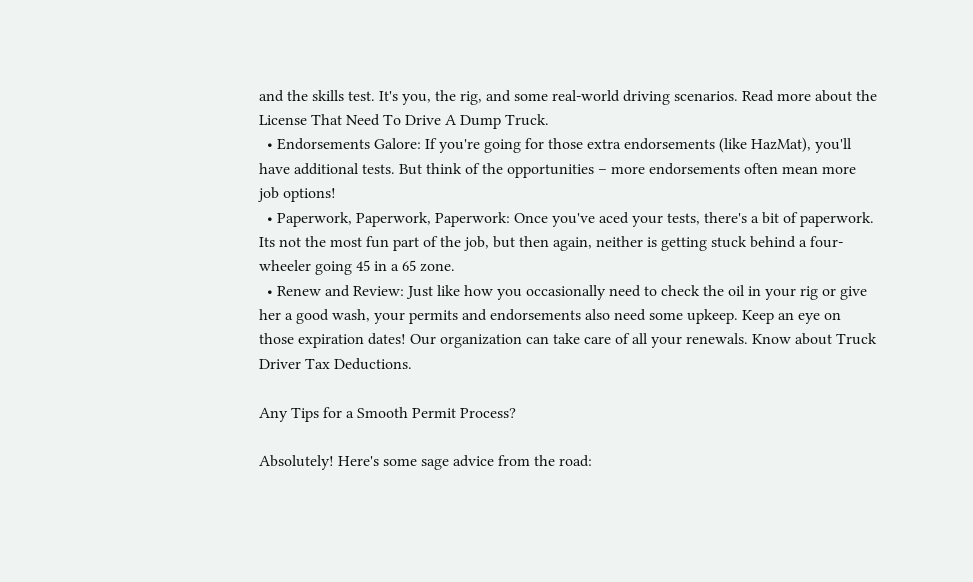and the skills test. It's you, the rig, and some real-world driving scenarios. Read more about the License That Need To Drive A Dump Truck.
  • Endorsements Galore: If you're going for those extra endorsements (like HazMat), you'll have additional tests. But think of the opportunities – more endorsements often mean more job options!
  • Paperwork, Paperwork, Paperwork: Once you've aced your tests, there's a bit of paperwork. Its not the most fun part of the job, but then again, neither is getting stuck behind a four-wheeler going 45 in a 65 zone.
  • Renew and Review: Just like how you occasionally need to check the oil in your rig or give her a good wash, your permits and endorsements also need some upkeep. Keep an eye on those expiration dates! Our organization can take care of all your renewals. Know about Truck Driver Tax Deductions.

Any Tips for a Smooth Permit Process?

Absolutely! Here's some sage advice from the road: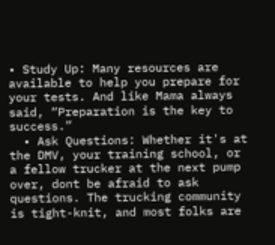• Study Up: Many resources are available to help you prepare for your tests. And like Mama always said, “Preparation is the key to success.”
  • Ask Questions: Whether it's at the DMV, your training school, or a fellow trucker at the next pump over, dont be afraid to ask questions. The trucking community is tight-knit, and most folks are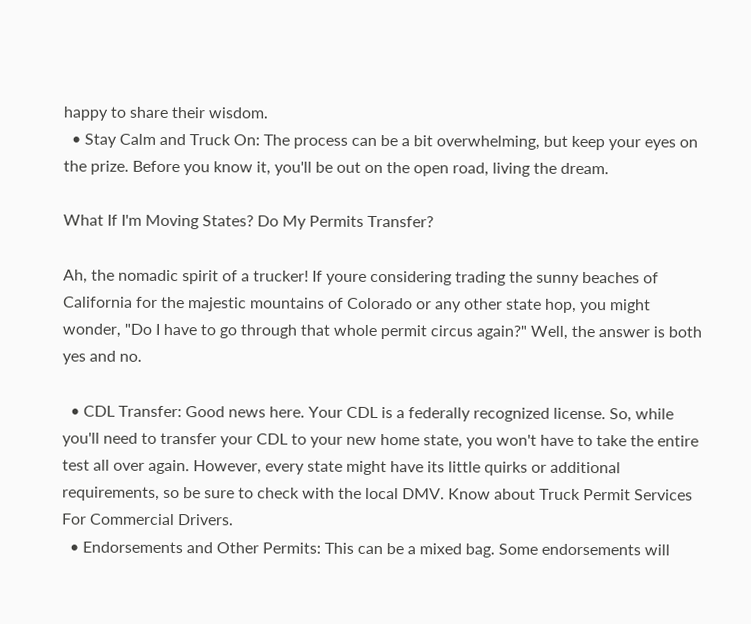happy to share their wisdom.
  • Stay Calm and Truck On: The process can be a bit overwhelming, but keep your eyes on the prize. Before you know it, you'll be out on the open road, living the dream.

What If I'm Moving States? Do My Permits Transfer?

Ah, the nomadic spirit of a trucker! If youre considering trading the sunny beaches of California for the majestic mountains of Colorado or any other state hop, you might wonder, "Do I have to go through that whole permit circus again?" Well, the answer is both yes and no.

  • CDL Transfer: Good news here. Your CDL is a federally recognized license. So, while you'll need to transfer your CDL to your new home state, you won't have to take the entire test all over again. However, every state might have its little quirks or additional requirements, so be sure to check with the local DMV. Know about Truck Permit Services For Commercial Drivers.
  • Endorsements and Other Permits: This can be a mixed bag. Some endorsements will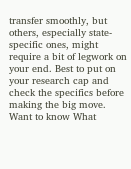transfer smoothly, but others, especially state-specific ones, might require a bit of legwork on your end. Best to put on your research cap and check the specifics before making the big move. Want to know What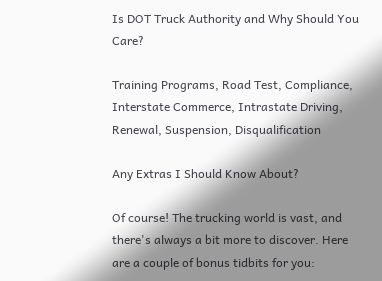Is DOT Truck Authority and Why Should You Care?

Training Programs, Road Test, Compliance, Interstate Commerce, Intrastate Driving, Renewal, Suspension, Disqualification

Any Extras I Should Know About?

Of course! The trucking world is vast, and there's always a bit more to discover. Here are a couple of bonus tidbits for you: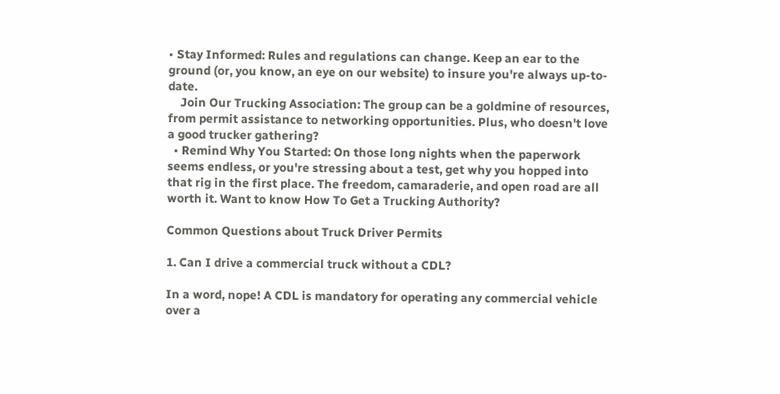• Stay Informed: Rules and regulations can change. Keep an ear to the ground (or, you know, an eye on our website) to insure you're always up-to-date.
    Join Our Trucking Association: The group can be a goldmine of resources, from permit assistance to networking opportunities. Plus, who doesn't love a good trucker gathering?
  • Remind Why You Started: On those long nights when the paperwork seems endless, or you're stressing about a test, get why you hopped into that rig in the first place. The freedom, camaraderie, and open road are all worth it. Want to know How To Get a Trucking Authority?

Common Questions about Truck Driver Permits

1. Can I drive a commercial truck without a CDL?

In a word, nope! A CDL is mandatory for operating any commercial vehicle over a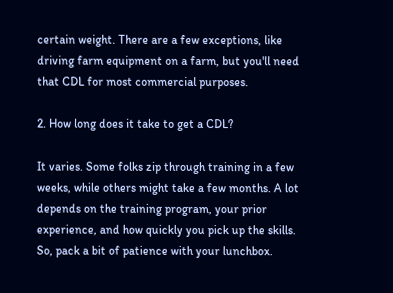certain weight. There are a few exceptions, like driving farm equipment on a farm, but you'll need that CDL for most commercial purposes.

2. How long does it take to get a CDL?

It varies. Some folks zip through training in a few weeks, while others might take a few months. A lot depends on the training program, your prior experience, and how quickly you pick up the skills. So, pack a bit of patience with your lunchbox.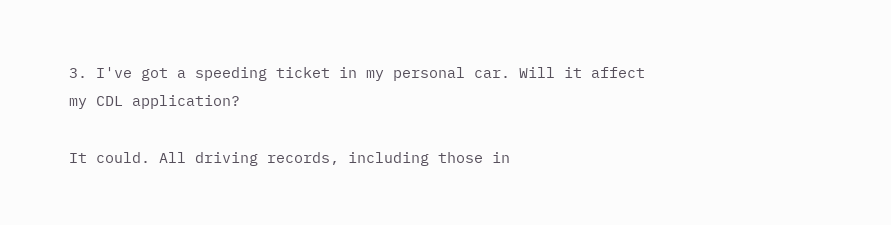3. I've got a speeding ticket in my personal car. Will it affect my CDL application?

It could. All driving records, including those in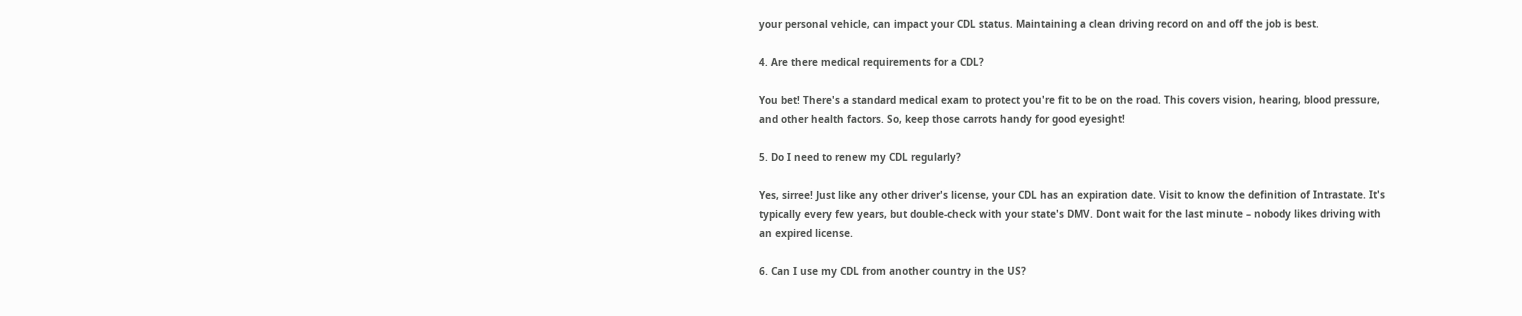your personal vehicle, can impact your CDL status. Maintaining a clean driving record on and off the job is best.

4. Are there medical requirements for a CDL?

You bet! There's a standard medical exam to protect you're fit to be on the road. This covers vision, hearing, blood pressure, and other health factors. So, keep those carrots handy for good eyesight!

5. Do I need to renew my CDL regularly?

Yes, sirree! Just like any other driver's license, your CDL has an expiration date. Visit to know the definition of Intrastate. It's typically every few years, but double-check with your state's DMV. Dont wait for the last minute – nobody likes driving with an expired license.

6. Can I use my CDL from another country in the US?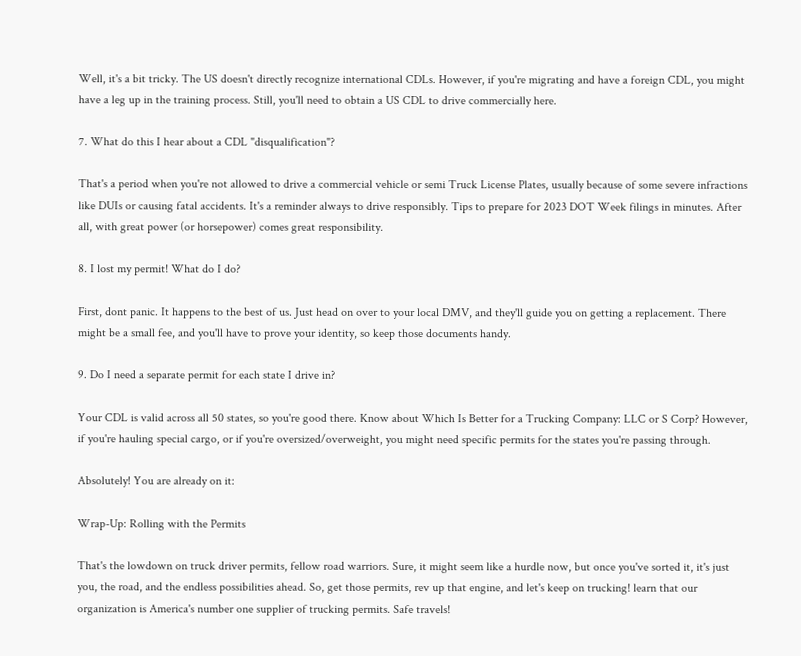Well, it's a bit tricky. The US doesn't directly recognize international CDLs. However, if you're migrating and have a foreign CDL, you might have a leg up in the training process. Still, you'll need to obtain a US CDL to drive commercially here.

7. What do this I hear about a CDL "disqualification"?

That's a period when you're not allowed to drive a commercial vehicle or semi Truck License Plates, usually because of some severe infractions like DUIs or causing fatal accidents. It's a reminder always to drive responsibly. Tips to prepare for 2023 DOT Week filings in minutes. After all, with great power (or horsepower) comes great responsibility.

8. I lost my permit! What do I do?

First, dont panic. It happens to the best of us. Just head on over to your local DMV, and they'll guide you on getting a replacement. There might be a small fee, and you'll have to prove your identity, so keep those documents handy.

9. Do I need a separate permit for each state I drive in?

Your CDL is valid across all 50 states, so you're good there. Know about Which Is Better for a Trucking Company: LLC or S Corp? However, if you're hauling special cargo, or if you're oversized/overweight, you might need specific permits for the states you're passing through.

Absolutely! You are already on it:

Wrap-Up: Rolling with the Permits

That's the lowdown on truck driver permits, fellow road warriors. Sure, it might seem like a hurdle now, but once you've sorted it, it's just you, the road, and the endless possibilities ahead. So, get those permits, rev up that engine, and let's keep on trucking! learn that our organization is America's number one supplier of trucking permits. Safe travels!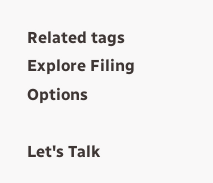Related tags
Explore Filing Options

Let's Talk